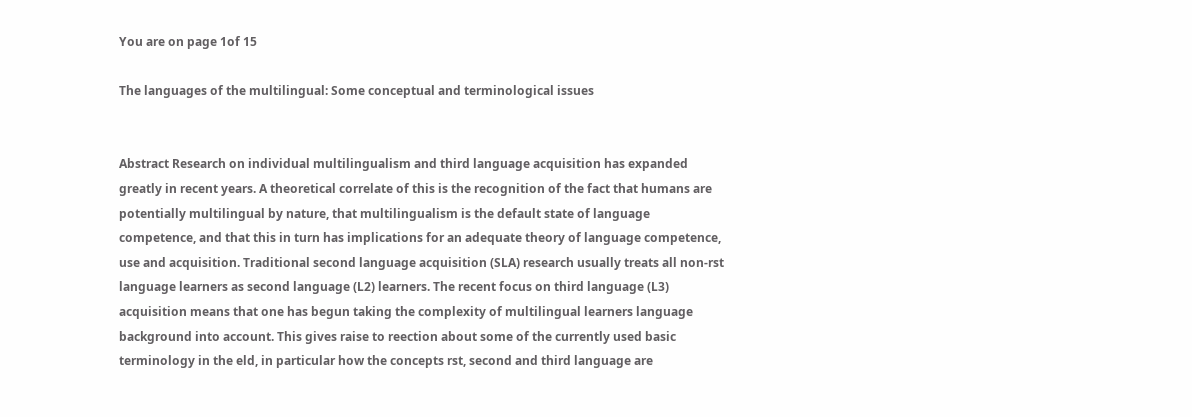You are on page 1of 15

The languages of the multilingual: Some conceptual and terminological issues


Abstract Research on individual multilingualism and third language acquisition has expanded greatly in recent years. A theoretical correlate of this is the recognition of the fact that humans are potentially multilingual by nature, that multilingualism is the default state of language competence, and that this in turn has implications for an adequate theory of language competence, use and acquisition. Traditional second language acquisition (SLA) research usually treats all non-rst language learners as second language (L2) learners. The recent focus on third language (L3) acquisition means that one has begun taking the complexity of multilingual learners language background into account. This gives raise to reection about some of the currently used basic terminology in the eld, in particular how the concepts rst, second and third language are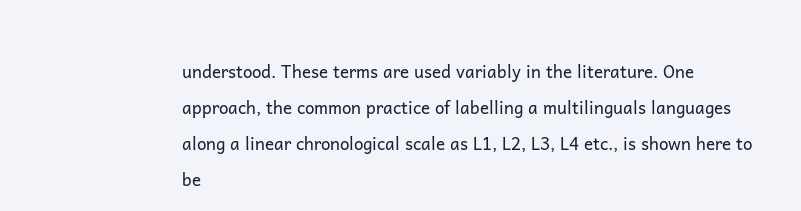understood. These terms are used variably in the literature. One approach, the common practice of labelling a multilinguals languages along a linear chronological scale as L1, L2, L3, L4 etc., is shown here to be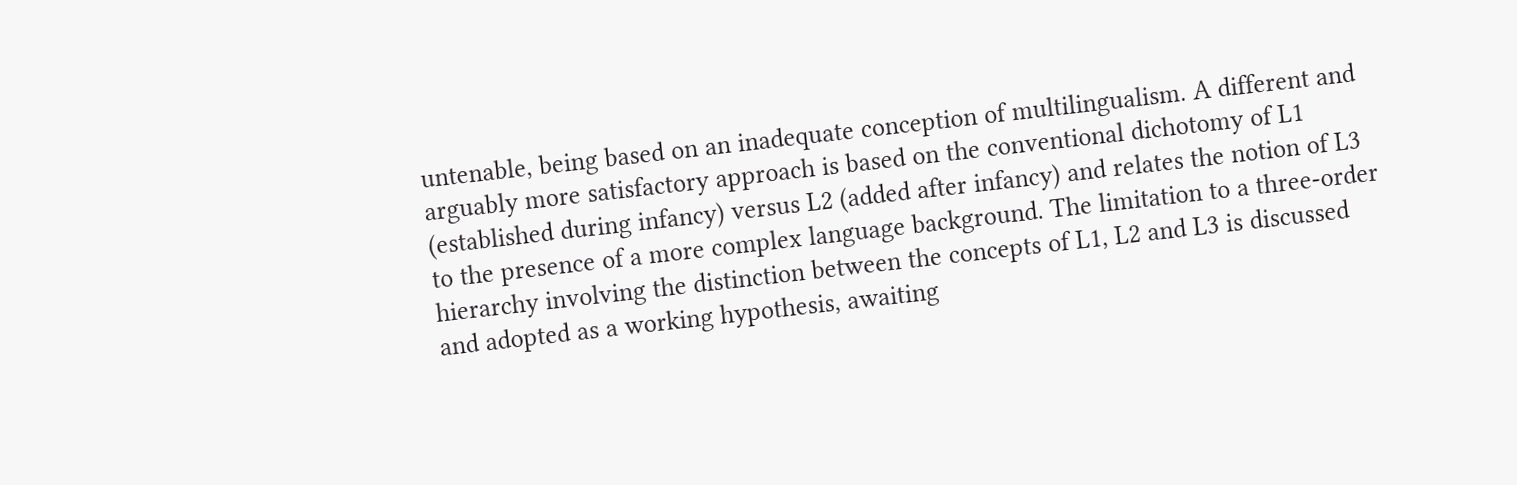untenable, being based on an inadequate conception of multilingualism. A different and arguably more satisfactory approach is based on the conventional dichotomy of L1 (established during infancy) versus L2 (added after infancy) and relates the notion of L3 to the presence of a more complex language background. The limitation to a three-order hierarchy involving the distinction between the concepts of L1, L2 and L3 is discussed and adopted as a working hypothesis, awaiting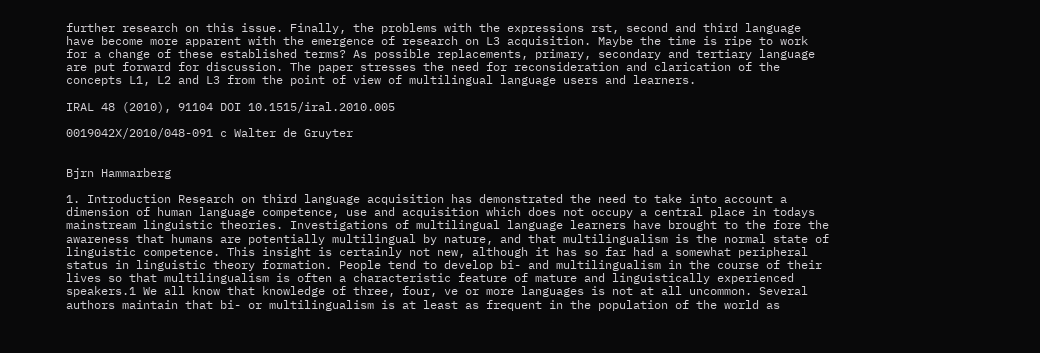further research on this issue. Finally, the problems with the expressions rst, second and third language have become more apparent with the emergence of research on L3 acquisition. Maybe the time is ripe to work for a change of these established terms? As possible replacements, primary, secondary and tertiary language are put forward for discussion. The paper stresses the need for reconsideration and clarication of the concepts L1, L2 and L3 from the point of view of multilingual language users and learners.

IRAL 48 (2010), 91104 DOI 10.1515/iral.2010.005

0019042X/2010/048-091 c Walter de Gruyter


Bjrn Hammarberg

1. Introduction Research on third language acquisition has demonstrated the need to take into account a dimension of human language competence, use and acquisition which does not occupy a central place in todays mainstream linguistic theories. Investigations of multilingual language learners have brought to the fore the awareness that humans are potentially multilingual by nature, and that multilingualism is the normal state of linguistic competence. This insight is certainly not new, although it has so far had a somewhat peripheral status in linguistic theory formation. People tend to develop bi- and multilingualism in the course of their lives so that multilingualism is often a characteristic feature of mature and linguistically experienced speakers.1 We all know that knowledge of three, four, ve or more languages is not at all uncommon. Several authors maintain that bi- or multilingualism is at least as frequent in the population of the world as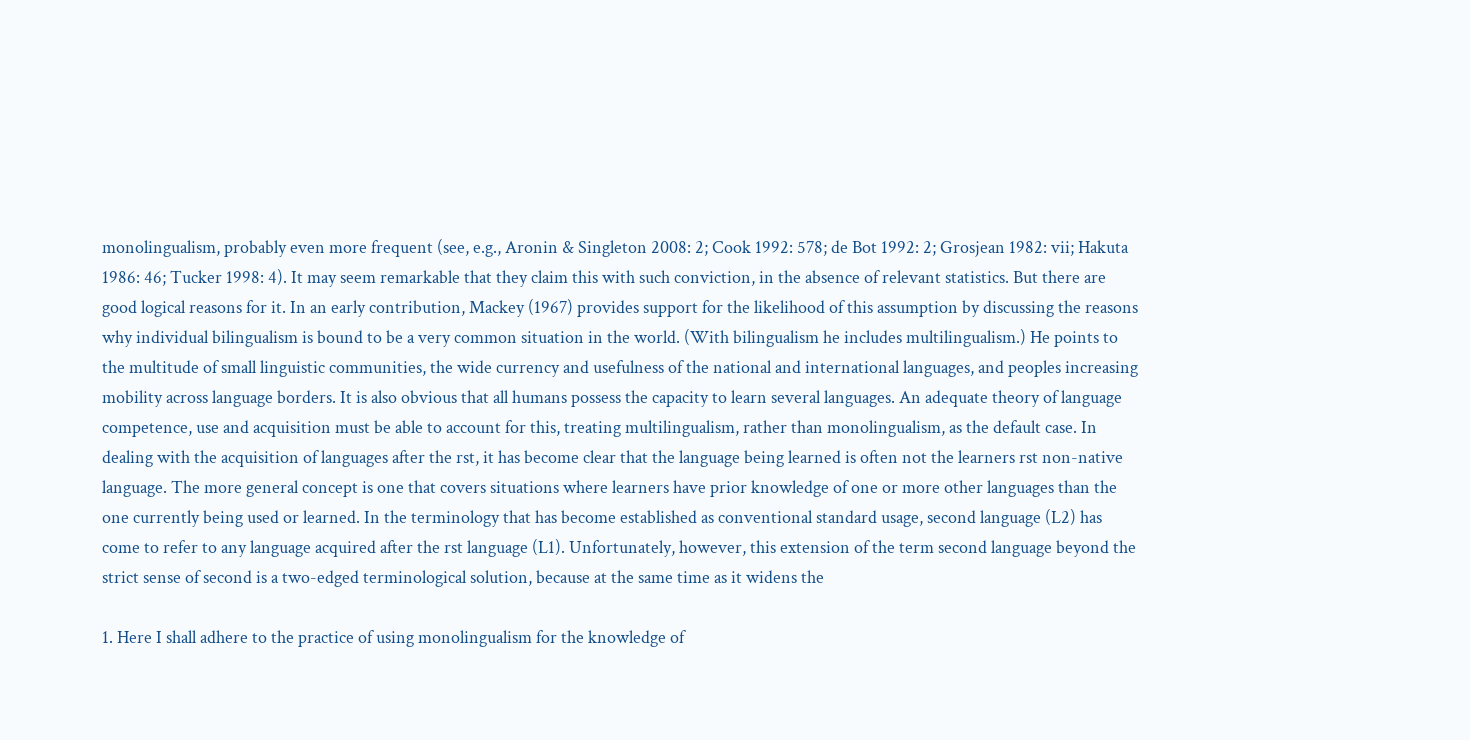monolingualism, probably even more frequent (see, e.g., Aronin & Singleton 2008: 2; Cook 1992: 578; de Bot 1992: 2; Grosjean 1982: vii; Hakuta 1986: 46; Tucker 1998: 4). It may seem remarkable that they claim this with such conviction, in the absence of relevant statistics. But there are good logical reasons for it. In an early contribution, Mackey (1967) provides support for the likelihood of this assumption by discussing the reasons why individual bilingualism is bound to be a very common situation in the world. (With bilingualism he includes multilingualism.) He points to the multitude of small linguistic communities, the wide currency and usefulness of the national and international languages, and peoples increasing mobility across language borders. It is also obvious that all humans possess the capacity to learn several languages. An adequate theory of language competence, use and acquisition must be able to account for this, treating multilingualism, rather than monolingualism, as the default case. In dealing with the acquisition of languages after the rst, it has become clear that the language being learned is often not the learners rst non-native language. The more general concept is one that covers situations where learners have prior knowledge of one or more other languages than the one currently being used or learned. In the terminology that has become established as conventional standard usage, second language (L2) has come to refer to any language acquired after the rst language (L1). Unfortunately, however, this extension of the term second language beyond the strict sense of second is a two-edged terminological solution, because at the same time as it widens the

1. Here I shall adhere to the practice of using monolingualism for the knowledge of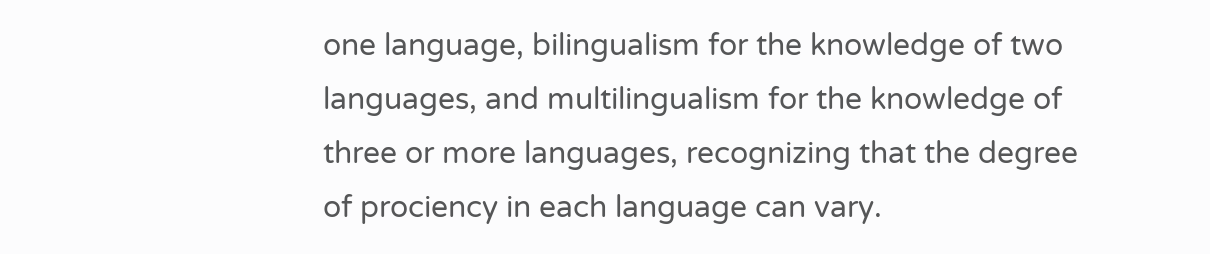one language, bilingualism for the knowledge of two languages, and multilingualism for the knowledge of three or more languages, recognizing that the degree of prociency in each language can vary.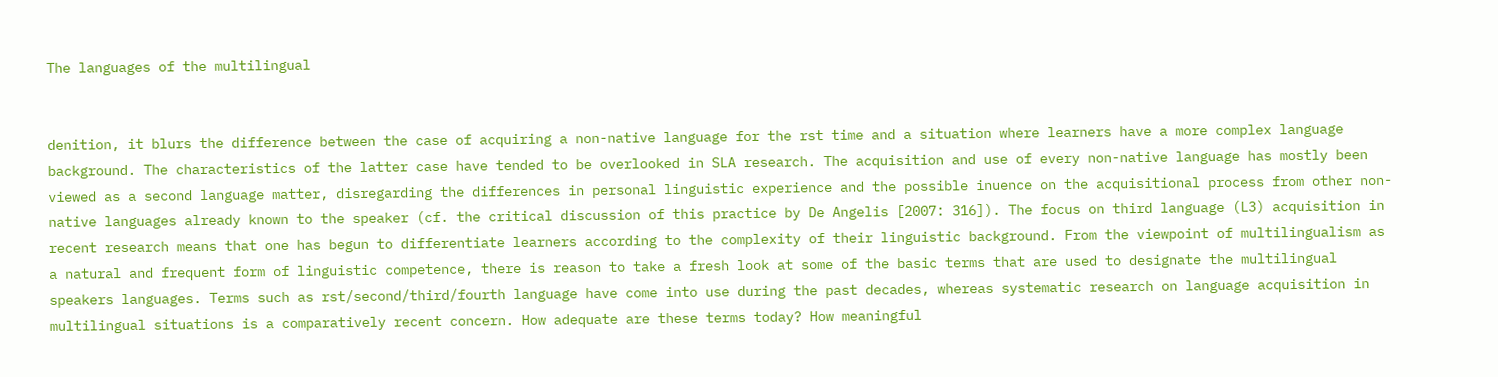The languages of the multilingual


denition, it blurs the difference between the case of acquiring a non-native language for the rst time and a situation where learners have a more complex language background. The characteristics of the latter case have tended to be overlooked in SLA research. The acquisition and use of every non-native language has mostly been viewed as a second language matter, disregarding the differences in personal linguistic experience and the possible inuence on the acquisitional process from other non-native languages already known to the speaker (cf. the critical discussion of this practice by De Angelis [2007: 316]). The focus on third language (L3) acquisition in recent research means that one has begun to differentiate learners according to the complexity of their linguistic background. From the viewpoint of multilingualism as a natural and frequent form of linguistic competence, there is reason to take a fresh look at some of the basic terms that are used to designate the multilingual speakers languages. Terms such as rst/second/third/fourth language have come into use during the past decades, whereas systematic research on language acquisition in multilingual situations is a comparatively recent concern. How adequate are these terms today? How meaningful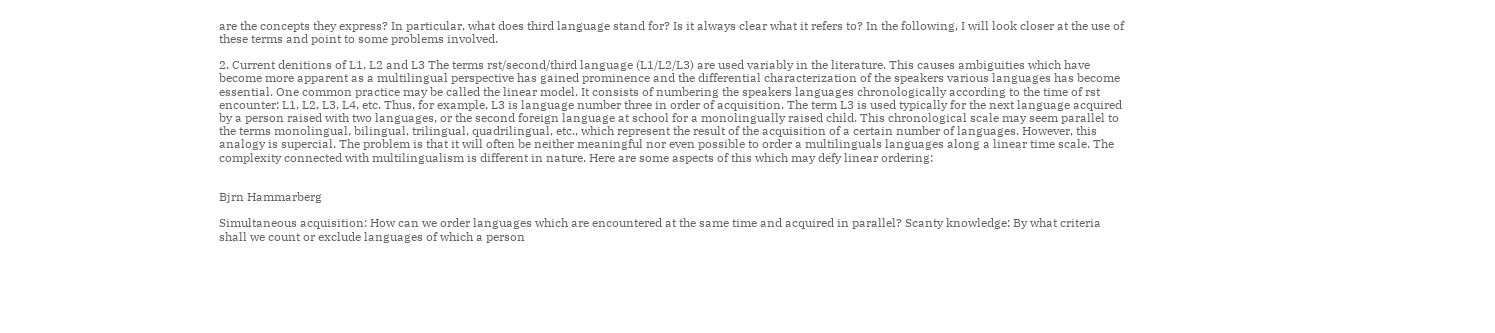are the concepts they express? In particular, what does third language stand for? Is it always clear what it refers to? In the following, I will look closer at the use of these terms and point to some problems involved.

2. Current denitions of L1, L2 and L3 The terms rst/second/third language (L1/L2/L3) are used variably in the literature. This causes ambiguities which have become more apparent as a multilingual perspective has gained prominence and the differential characterization of the speakers various languages has become essential. One common practice may be called the linear model. It consists of numbering the speakers languages chronologically according to the time of rst encounter: L1, L2, L3, L4, etc. Thus, for example, L3 is language number three in order of acquisition. The term L3 is used typically for the next language acquired by a person raised with two languages, or the second foreign language at school for a monolingually raised child. This chronological scale may seem parallel to the terms monolingual, bilingual, trilingual, quadrilingual, etc., which represent the result of the acquisition of a certain number of languages. However, this analogy is supercial. The problem is that it will often be neither meaningful nor even possible to order a multilinguals languages along a linear time scale. The complexity connected with multilingualism is different in nature. Here are some aspects of this which may defy linear ordering:


Bjrn Hammarberg

Simultaneous acquisition: How can we order languages which are encountered at the same time and acquired in parallel? Scanty knowledge: By what criteria shall we count or exclude languages of which a person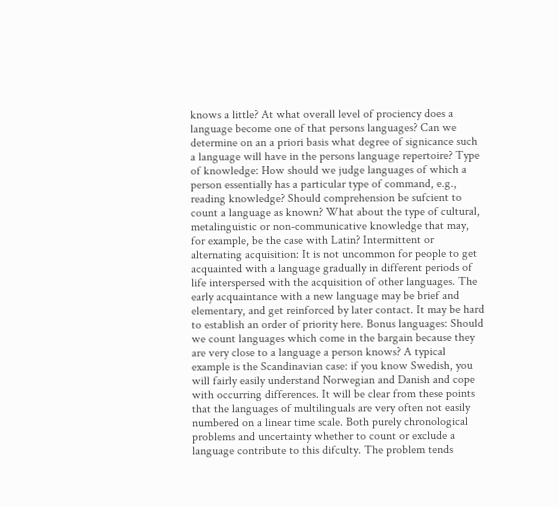knows a little? At what overall level of prociency does a language become one of that persons languages? Can we determine on an a priori basis what degree of signicance such a language will have in the persons language repertoire? Type of knowledge: How should we judge languages of which a person essentially has a particular type of command, e.g., reading knowledge? Should comprehension be sufcient to count a language as known? What about the type of cultural, metalinguistic or non-communicative knowledge that may, for example, be the case with Latin? Intermittent or alternating acquisition: It is not uncommon for people to get acquainted with a language gradually in different periods of life interspersed with the acquisition of other languages. The early acquaintance with a new language may be brief and elementary, and get reinforced by later contact. It may be hard to establish an order of priority here. Bonus languages: Should we count languages which come in the bargain because they are very close to a language a person knows? A typical example is the Scandinavian case: if you know Swedish, you will fairly easily understand Norwegian and Danish and cope with occurring differences. It will be clear from these points that the languages of multilinguals are very often not easily numbered on a linear time scale. Both purely chronological problems and uncertainty whether to count or exclude a language contribute to this difculty. The problem tends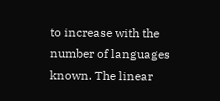to increase with the number of languages known. The linear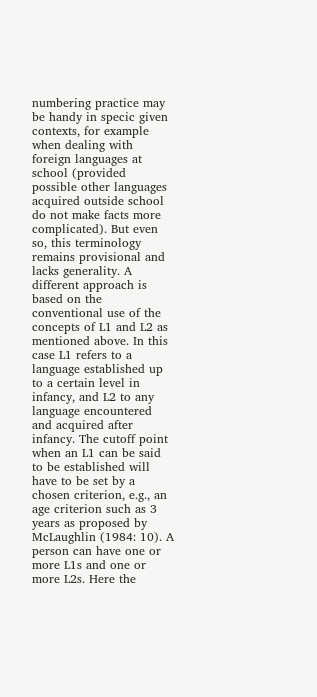numbering practice may be handy in specic given contexts, for example when dealing with foreign languages at school (provided possible other languages acquired outside school do not make facts more complicated). But even so, this terminology remains provisional and lacks generality. A different approach is based on the conventional use of the concepts of L1 and L2 as mentioned above. In this case L1 refers to a language established up to a certain level in infancy, and L2 to any language encountered and acquired after infancy. The cutoff point when an L1 can be said to be established will have to be set by a chosen criterion, e.g., an age criterion such as 3 years as proposed by McLaughlin (1984: 10). A person can have one or more L1s and one or more L2s. Here the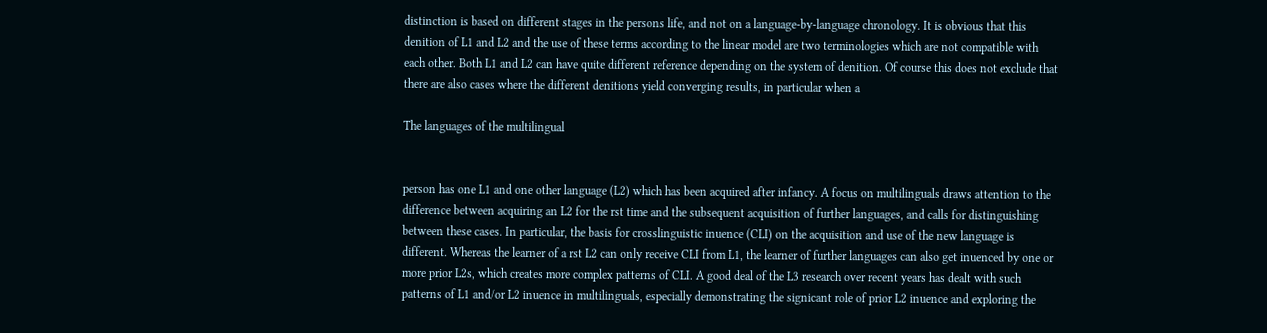distinction is based on different stages in the persons life, and not on a language-by-language chronology. It is obvious that this denition of L1 and L2 and the use of these terms according to the linear model are two terminologies which are not compatible with each other. Both L1 and L2 can have quite different reference depending on the system of denition. Of course this does not exclude that there are also cases where the different denitions yield converging results, in particular when a

The languages of the multilingual


person has one L1 and one other language (L2) which has been acquired after infancy. A focus on multilinguals draws attention to the difference between acquiring an L2 for the rst time and the subsequent acquisition of further languages, and calls for distinguishing between these cases. In particular, the basis for crosslinguistic inuence (CLI) on the acquisition and use of the new language is different. Whereas the learner of a rst L2 can only receive CLI from L1, the learner of further languages can also get inuenced by one or more prior L2s, which creates more complex patterns of CLI. A good deal of the L3 research over recent years has dealt with such patterns of L1 and/or L2 inuence in multilinguals, especially demonstrating the signicant role of prior L2 inuence and exploring the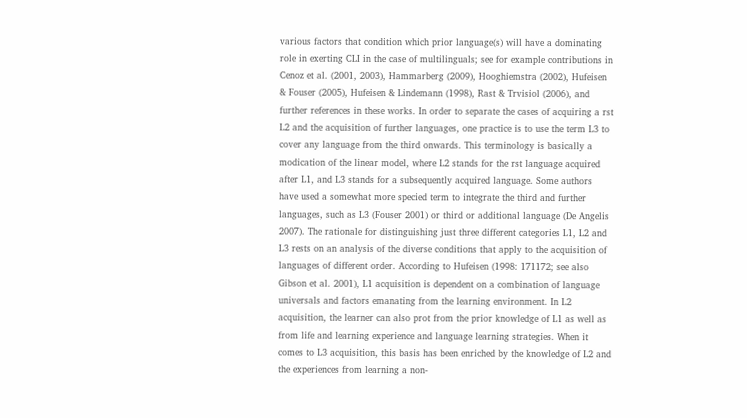various factors that condition which prior language(s) will have a dominating role in exerting CLI in the case of multilinguals; see for example contributions in Cenoz et al. (2001, 2003), Hammarberg (2009), Hooghiemstra (2002), Hufeisen & Fouser (2005), Hufeisen & Lindemann (1998), Rast & Trvisiol (2006), and further references in these works. In order to separate the cases of acquiring a rst L2 and the acquisition of further languages, one practice is to use the term L3 to cover any language from the third onwards. This terminology is basically a modication of the linear model, where L2 stands for the rst language acquired after L1, and L3 stands for a subsequently acquired language. Some authors have used a somewhat more specied term to integrate the third and further languages, such as L3 (Fouser 2001) or third or additional language (De Angelis 2007). The rationale for distinguishing just three different categories L1, L2 and L3 rests on an analysis of the diverse conditions that apply to the acquisition of languages of different order. According to Hufeisen (1998: 171172; see also Gibson et al. 2001), L1 acquisition is dependent on a combination of language universals and factors emanating from the learning environment. In L2 acquisition, the learner can also prot from the prior knowledge of L1 as well as from life and learning experience and language learning strategies. When it comes to L3 acquisition, this basis has been enriched by the knowledge of L2 and the experiences from learning a non-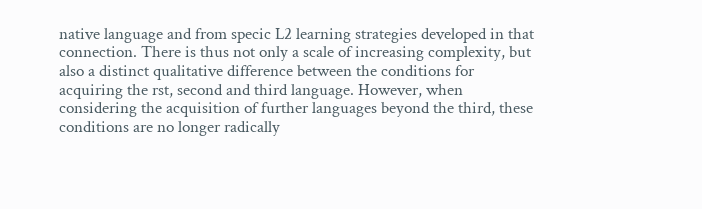native language and from specic L2 learning strategies developed in that connection. There is thus not only a scale of increasing complexity, but also a distinct qualitative difference between the conditions for acquiring the rst, second and third language. However, when considering the acquisition of further languages beyond the third, these conditions are no longer radically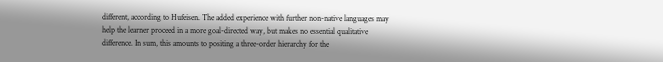different, according to Hufeisen. The added experience with further non-native languages may help the learner proceed in a more goal-directed way, but makes no essential qualitative difference. In sum, this amounts to positing a three-order hierarchy for the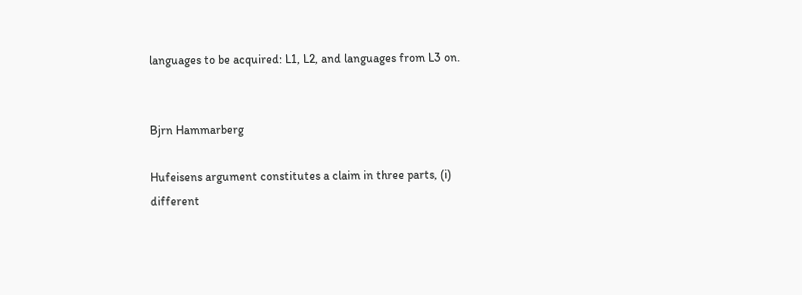languages to be acquired: L1, L2, and languages from L3 on.


Bjrn Hammarberg

Hufeisens argument constitutes a claim in three parts, (i) different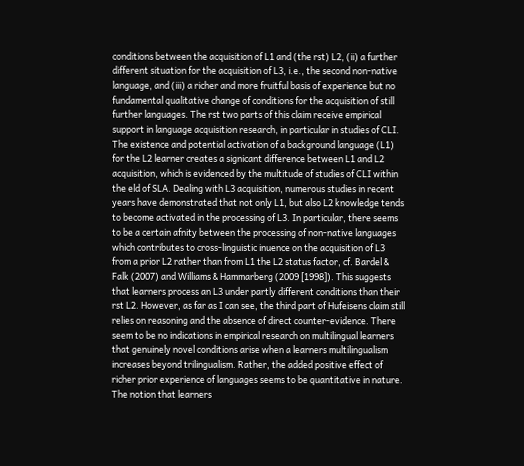conditions between the acquisition of L1 and (the rst) L2, (ii) a further different situation for the acquisition of L3, i.e., the second non-native language, and (iii) a richer and more fruitful basis of experience but no fundamental qualitative change of conditions for the acquisition of still further languages. The rst two parts of this claim receive empirical support in language acquisition research, in particular in studies of CLI. The existence and potential activation of a background language (L1) for the L2 learner creates a signicant difference between L1 and L2 acquisition, which is evidenced by the multitude of studies of CLI within the eld of SLA. Dealing with L3 acquisition, numerous studies in recent years have demonstrated that not only L1, but also L2 knowledge tends to become activated in the processing of L3. In particular, there seems to be a certain afnity between the processing of non-native languages which contributes to cross-linguistic inuence on the acquisition of L3 from a prior L2 rather than from L1 the L2 status factor, cf. Bardel & Falk (2007) and Williams & Hammarberg (2009 [1998]). This suggests that learners process an L3 under partly different conditions than their rst L2. However, as far as I can see, the third part of Hufeisens claim still relies on reasoning and the absence of direct counter-evidence. There seem to be no indications in empirical research on multilingual learners that genuinely novel conditions arise when a learners multilingualism increases beyond trilingualism. Rather, the added positive effect of richer prior experience of languages seems to be quantitative in nature. The notion that learners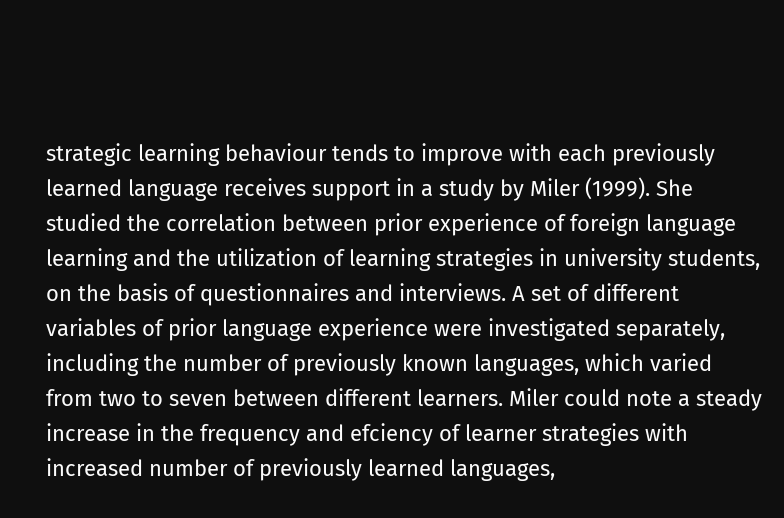strategic learning behaviour tends to improve with each previously learned language receives support in a study by Miler (1999). She studied the correlation between prior experience of foreign language learning and the utilization of learning strategies in university students, on the basis of questionnaires and interviews. A set of different variables of prior language experience were investigated separately, including the number of previously known languages, which varied from two to seven between different learners. Miler could note a steady increase in the frequency and efciency of learner strategies with increased number of previously learned languages,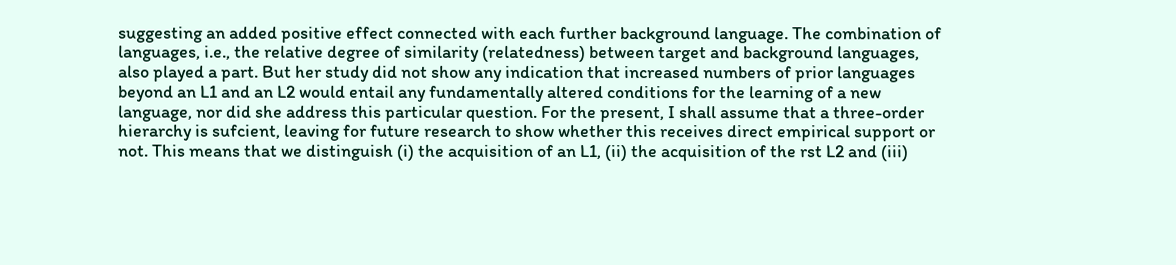suggesting an added positive effect connected with each further background language. The combination of languages, i.e., the relative degree of similarity (relatedness) between target and background languages, also played a part. But her study did not show any indication that increased numbers of prior languages beyond an L1 and an L2 would entail any fundamentally altered conditions for the learning of a new language, nor did she address this particular question. For the present, I shall assume that a three-order hierarchy is sufcient, leaving for future research to show whether this receives direct empirical support or not. This means that we distinguish (i) the acquisition of an L1, (ii) the acquisition of the rst L2 and (iii)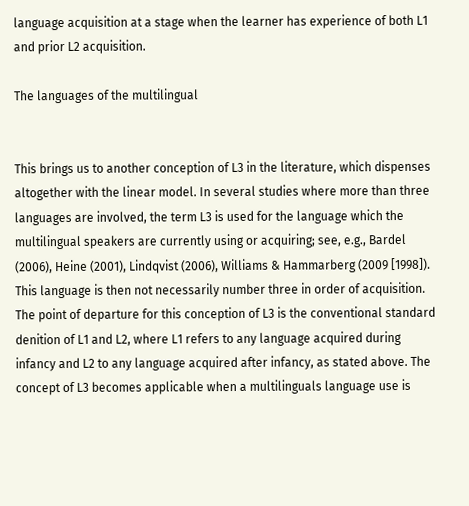language acquisition at a stage when the learner has experience of both L1 and prior L2 acquisition.

The languages of the multilingual


This brings us to another conception of L3 in the literature, which dispenses altogether with the linear model. In several studies where more than three languages are involved, the term L3 is used for the language which the multilingual speakers are currently using or acquiring; see, e.g., Bardel (2006), Heine (2001), Lindqvist (2006), Williams & Hammarberg (2009 [1998]). This language is then not necessarily number three in order of acquisition. The point of departure for this conception of L3 is the conventional standard denition of L1 and L2, where L1 refers to any language acquired during infancy and L2 to any language acquired after infancy, as stated above. The concept of L3 becomes applicable when a multilinguals language use is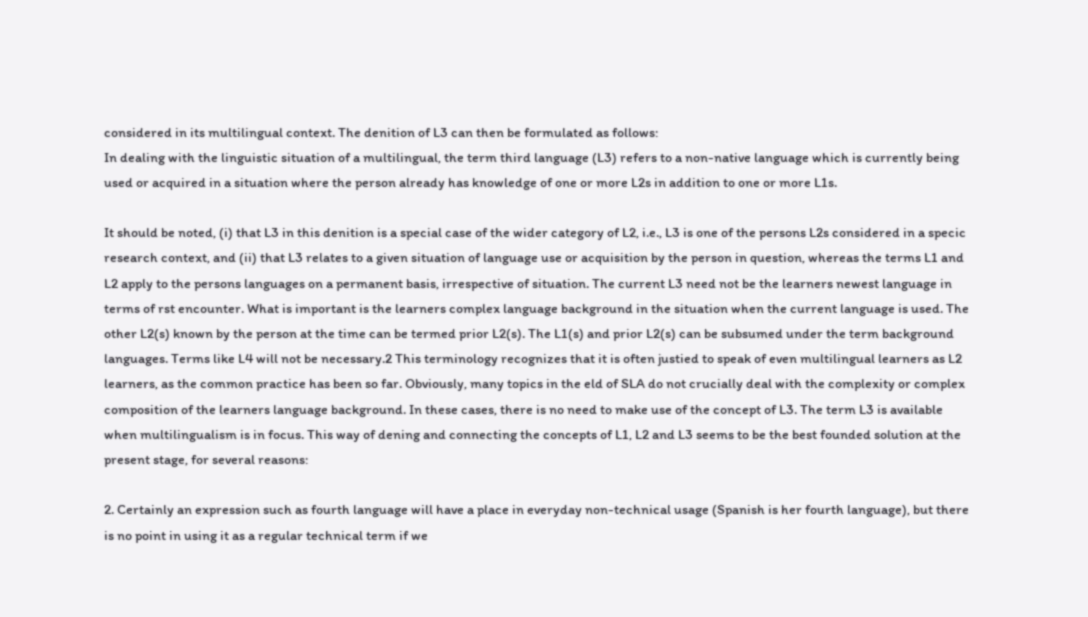considered in its multilingual context. The denition of L3 can then be formulated as follows:
In dealing with the linguistic situation of a multilingual, the term third language (L3) refers to a non-native language which is currently being used or acquired in a situation where the person already has knowledge of one or more L2s in addition to one or more L1s.

It should be noted, (i) that L3 in this denition is a special case of the wider category of L2, i.e., L3 is one of the persons L2s considered in a specic research context, and (ii) that L3 relates to a given situation of language use or acquisition by the person in question, whereas the terms L1 and L2 apply to the persons languages on a permanent basis, irrespective of situation. The current L3 need not be the learners newest language in terms of rst encounter. What is important is the learners complex language background in the situation when the current language is used. The other L2(s) known by the person at the time can be termed prior L2(s). The L1(s) and prior L2(s) can be subsumed under the term background languages. Terms like L4 will not be necessary.2 This terminology recognizes that it is often justied to speak of even multilingual learners as L2 learners, as the common practice has been so far. Obviously, many topics in the eld of SLA do not crucially deal with the complexity or complex composition of the learners language background. In these cases, there is no need to make use of the concept of L3. The term L3 is available when multilingualism is in focus. This way of dening and connecting the concepts of L1, L2 and L3 seems to be the best founded solution at the present stage, for several reasons:

2. Certainly an expression such as fourth language will have a place in everyday non-technical usage (Spanish is her fourth language), but there is no point in using it as a regular technical term if we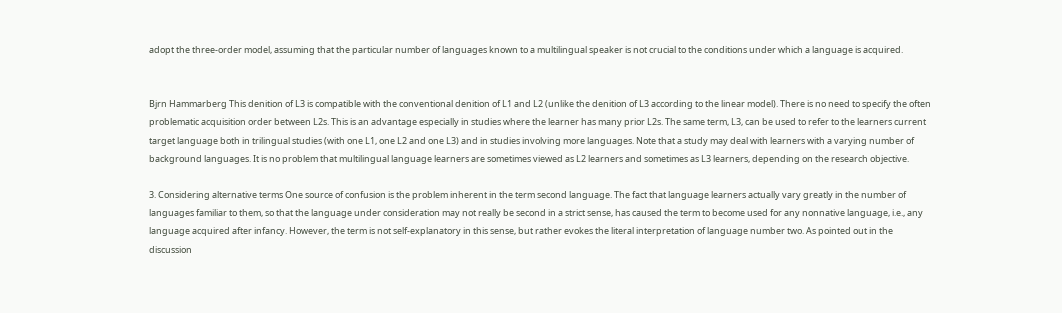adopt the three-order model, assuming that the particular number of languages known to a multilingual speaker is not crucial to the conditions under which a language is acquired.


Bjrn Hammarberg This denition of L3 is compatible with the conventional denition of L1 and L2 (unlike the denition of L3 according to the linear model). There is no need to specify the often problematic acquisition order between L2s. This is an advantage especially in studies where the learner has many prior L2s. The same term, L3, can be used to refer to the learners current target language both in trilingual studies (with one L1, one L2 and one L3) and in studies involving more languages. Note that a study may deal with learners with a varying number of background languages. It is no problem that multilingual language learners are sometimes viewed as L2 learners and sometimes as L3 learners, depending on the research objective.

3. Considering alternative terms One source of confusion is the problem inherent in the term second language. The fact that language learners actually vary greatly in the number of languages familiar to them, so that the language under consideration may not really be second in a strict sense, has caused the term to become used for any nonnative language, i.e., any language acquired after infancy. However, the term is not self-explanatory in this sense, but rather evokes the literal interpretation of language number two. As pointed out in the discussion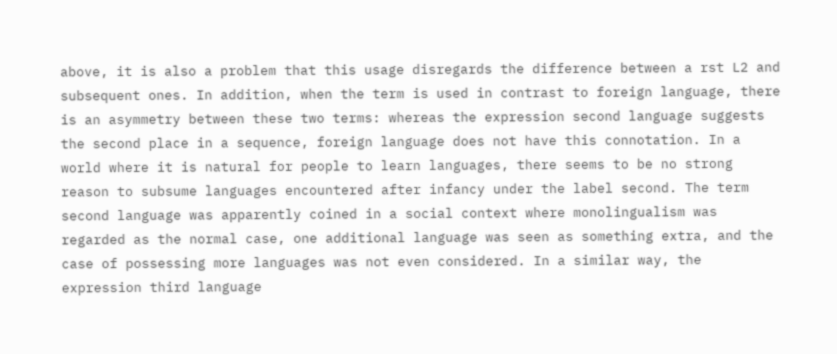above, it is also a problem that this usage disregards the difference between a rst L2 and subsequent ones. In addition, when the term is used in contrast to foreign language, there is an asymmetry between these two terms: whereas the expression second language suggests the second place in a sequence, foreign language does not have this connotation. In a world where it is natural for people to learn languages, there seems to be no strong reason to subsume languages encountered after infancy under the label second. The term second language was apparently coined in a social context where monolingualism was regarded as the normal case, one additional language was seen as something extra, and the case of possessing more languages was not even considered. In a similar way, the expression third language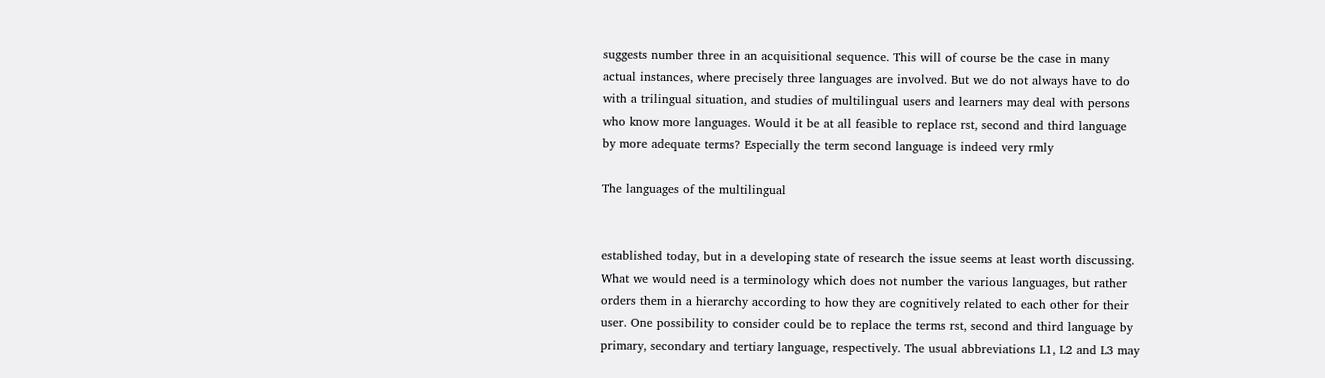suggests number three in an acquisitional sequence. This will of course be the case in many actual instances, where precisely three languages are involved. But we do not always have to do with a trilingual situation, and studies of multilingual users and learners may deal with persons who know more languages. Would it be at all feasible to replace rst, second and third language by more adequate terms? Especially the term second language is indeed very rmly

The languages of the multilingual


established today, but in a developing state of research the issue seems at least worth discussing. What we would need is a terminology which does not number the various languages, but rather orders them in a hierarchy according to how they are cognitively related to each other for their user. One possibility to consider could be to replace the terms rst, second and third language by primary, secondary and tertiary language, respectively. The usual abbreviations L1, L2 and L3 may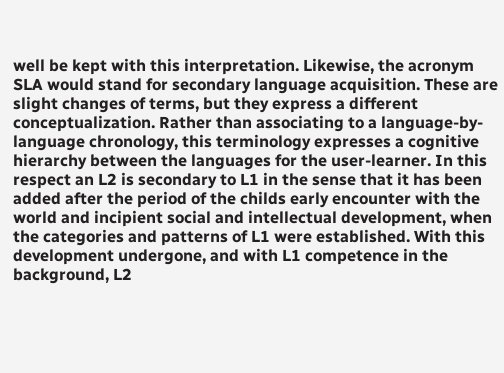well be kept with this interpretation. Likewise, the acronym SLA would stand for secondary language acquisition. These are slight changes of terms, but they express a different conceptualization. Rather than associating to a language-by-language chronology, this terminology expresses a cognitive hierarchy between the languages for the user-learner. In this respect an L2 is secondary to L1 in the sense that it has been added after the period of the childs early encounter with the world and incipient social and intellectual development, when the categories and patterns of L1 were established. With this development undergone, and with L1 competence in the background, L2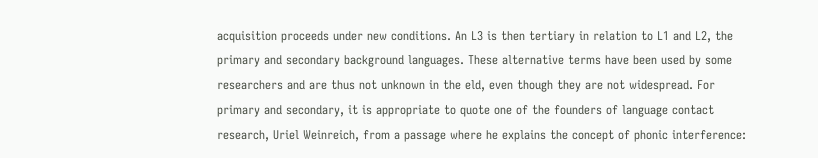acquisition proceeds under new conditions. An L3 is then tertiary in relation to L1 and L2, the primary and secondary background languages. These alternative terms have been used by some researchers and are thus not unknown in the eld, even though they are not widespread. For primary and secondary, it is appropriate to quote one of the founders of language contact research, Uriel Weinreich, from a passage where he explains the concept of phonic interference: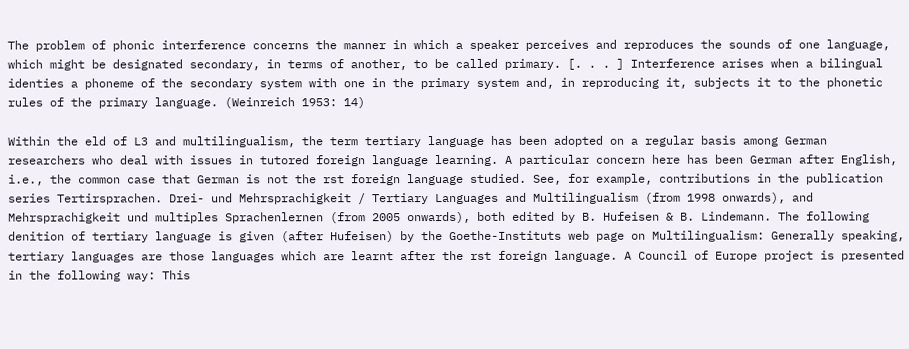The problem of phonic interference concerns the manner in which a speaker perceives and reproduces the sounds of one language, which might be designated secondary, in terms of another, to be called primary. [. . . ] Interference arises when a bilingual identies a phoneme of the secondary system with one in the primary system and, in reproducing it, subjects it to the phonetic rules of the primary language. (Weinreich 1953: 14)

Within the eld of L3 and multilingualism, the term tertiary language has been adopted on a regular basis among German researchers who deal with issues in tutored foreign language learning. A particular concern here has been German after English, i.e., the common case that German is not the rst foreign language studied. See, for example, contributions in the publication series Tertirsprachen. Drei- und Mehrsprachigkeit / Tertiary Languages and Multilingualism (from 1998 onwards), and Mehrsprachigkeit und multiples Sprachenlernen (from 2005 onwards), both edited by B. Hufeisen & B. Lindemann. The following denition of tertiary language is given (after Hufeisen) by the Goethe-Instituts web page on Multilingualism: Generally speaking, tertiary languages are those languages which are learnt after the rst foreign language. A Council of Europe project is presented in the following way: This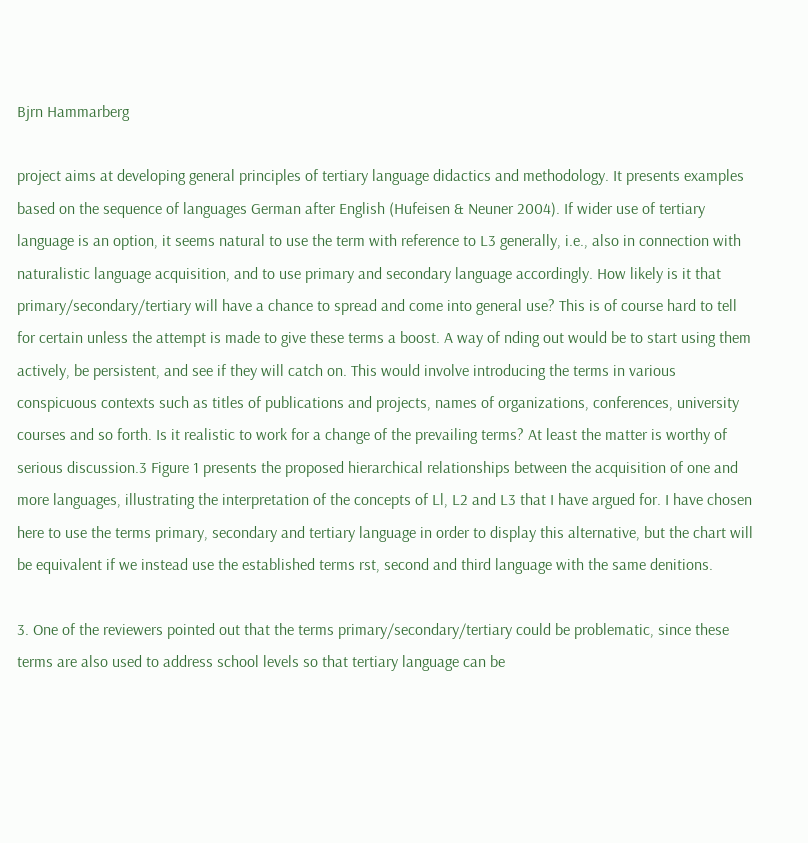Bjrn Hammarberg

project aims at developing general principles of tertiary language didactics and methodology. It presents examples based on the sequence of languages German after English (Hufeisen & Neuner 2004). If wider use of tertiary language is an option, it seems natural to use the term with reference to L3 generally, i.e., also in connection with naturalistic language acquisition, and to use primary and secondary language accordingly. How likely is it that primary/secondary/tertiary will have a chance to spread and come into general use? This is of course hard to tell for certain unless the attempt is made to give these terms a boost. A way of nding out would be to start using them actively, be persistent, and see if they will catch on. This would involve introducing the terms in various conspicuous contexts such as titles of publications and projects, names of organizations, conferences, university courses and so forth. Is it realistic to work for a change of the prevailing terms? At least the matter is worthy of serious discussion.3 Figure 1 presents the proposed hierarchical relationships between the acquisition of one and more languages, illustrating the interpretation of the concepts of Ll, L2 and L3 that I have argued for. I have chosen here to use the terms primary, secondary and tertiary language in order to display this alternative, but the chart will be equivalent if we instead use the established terms rst, second and third language with the same denitions.

3. One of the reviewers pointed out that the terms primary/secondary/tertiary could be problematic, since these terms are also used to address school levels so that tertiary language can be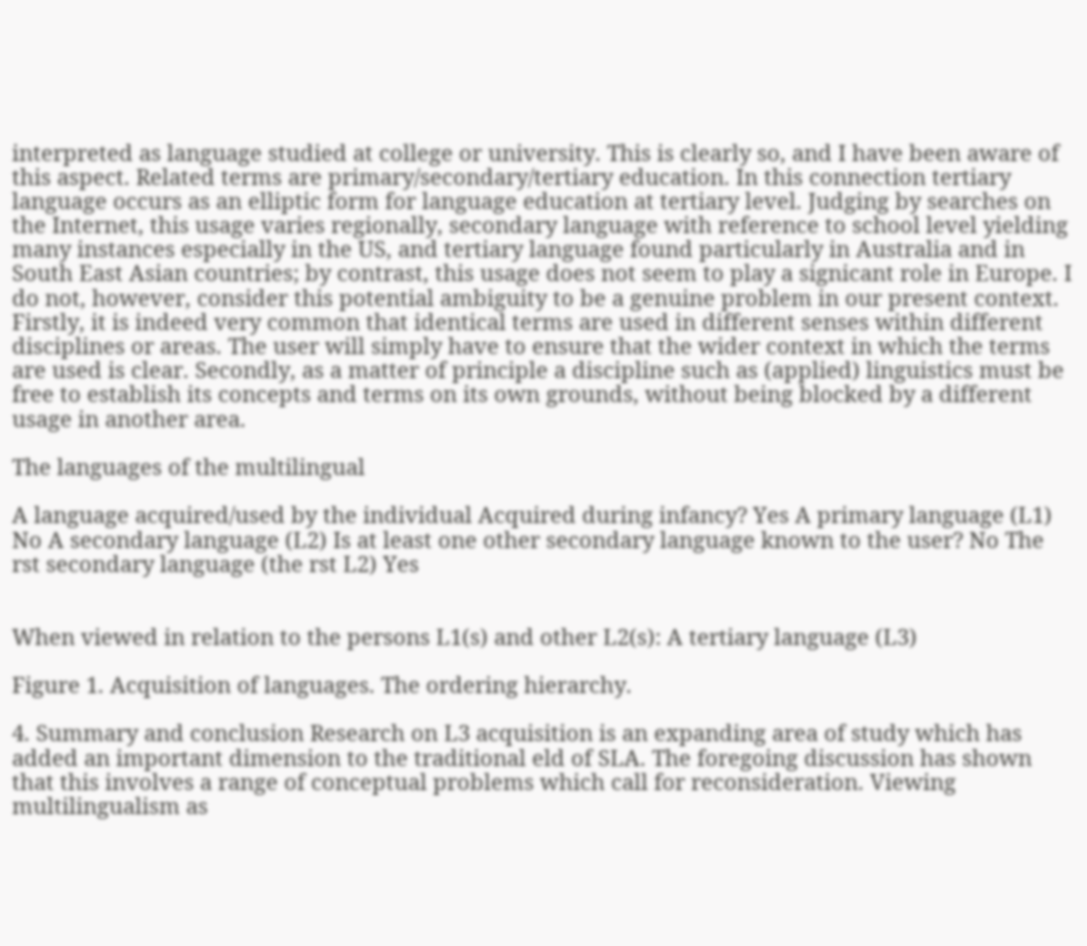interpreted as language studied at college or university. This is clearly so, and I have been aware of this aspect. Related terms are primary/secondary/tertiary education. In this connection tertiary language occurs as an elliptic form for language education at tertiary level. Judging by searches on the Internet, this usage varies regionally, secondary language with reference to school level yielding many instances especially in the US, and tertiary language found particularly in Australia and in South East Asian countries; by contrast, this usage does not seem to play a signicant role in Europe. I do not, however, consider this potential ambiguity to be a genuine problem in our present context. Firstly, it is indeed very common that identical terms are used in different senses within different disciplines or areas. The user will simply have to ensure that the wider context in which the terms are used is clear. Secondly, as a matter of principle a discipline such as (applied) linguistics must be free to establish its concepts and terms on its own grounds, without being blocked by a different usage in another area.

The languages of the multilingual

A language acquired/used by the individual Acquired during infancy? Yes A primary language (L1) No A secondary language (L2) Is at least one other secondary language known to the user? No The rst secondary language (the rst L2) Yes


When viewed in relation to the persons L1(s) and other L2(s): A tertiary language (L3)

Figure 1. Acquisition of languages. The ordering hierarchy.

4. Summary and conclusion Research on L3 acquisition is an expanding area of study which has added an important dimension to the traditional eld of SLA. The foregoing discussion has shown that this involves a range of conceptual problems which call for reconsideration. Viewing multilingualism as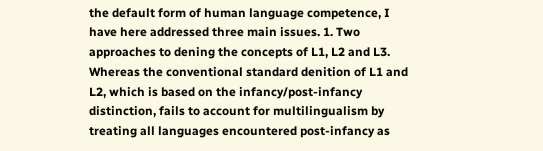the default form of human language competence, I have here addressed three main issues. 1. Two approaches to dening the concepts of L1, L2 and L3. Whereas the conventional standard denition of L1 and L2, which is based on the infancy/post-infancy distinction, fails to account for multilingualism by treating all languages encountered post-infancy as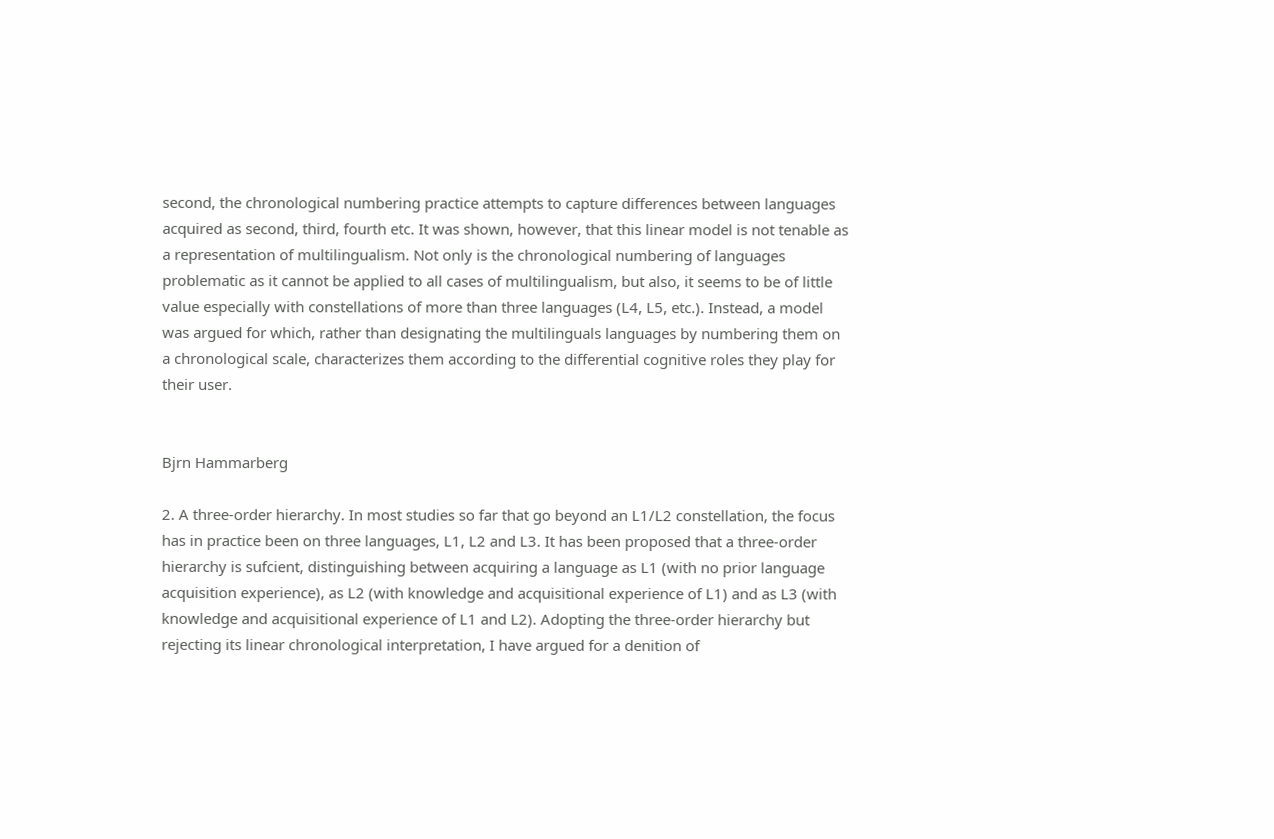second, the chronological numbering practice attempts to capture differences between languages acquired as second, third, fourth etc. It was shown, however, that this linear model is not tenable as a representation of multilingualism. Not only is the chronological numbering of languages problematic as it cannot be applied to all cases of multilingualism, but also, it seems to be of little value especially with constellations of more than three languages (L4, L5, etc.). Instead, a model was argued for which, rather than designating the multilinguals languages by numbering them on a chronological scale, characterizes them according to the differential cognitive roles they play for their user.


Bjrn Hammarberg

2. A three-order hierarchy. In most studies so far that go beyond an L1/L2 constellation, the focus has in practice been on three languages, L1, L2 and L3. It has been proposed that a three-order hierarchy is sufcient, distinguishing between acquiring a language as L1 (with no prior language acquisition experience), as L2 (with knowledge and acquisitional experience of L1) and as L3 (with knowledge and acquisitional experience of L1 and L2). Adopting the three-order hierarchy but rejecting its linear chronological interpretation, I have argued for a denition of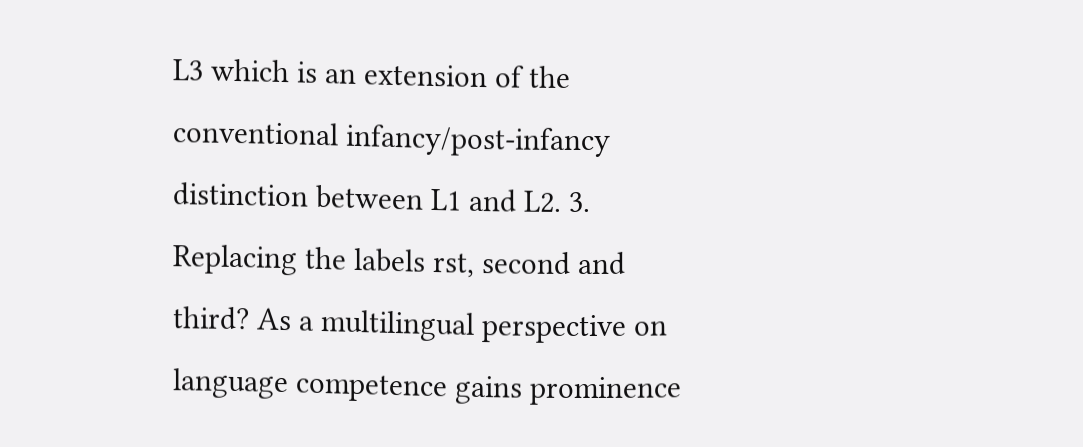L3 which is an extension of the conventional infancy/post-infancy distinction between L1 and L2. 3. Replacing the labels rst, second and third? As a multilingual perspective on language competence gains prominence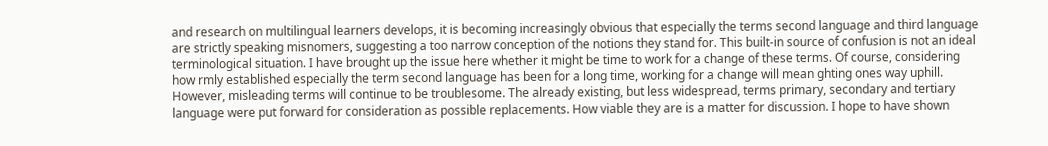and research on multilingual learners develops, it is becoming increasingly obvious that especially the terms second language and third language are strictly speaking misnomers, suggesting a too narrow conception of the notions they stand for. This built-in source of confusion is not an ideal terminological situation. I have brought up the issue here whether it might be time to work for a change of these terms. Of course, considering how rmly established especially the term second language has been for a long time, working for a change will mean ghting ones way uphill. However, misleading terms will continue to be troublesome. The already existing, but less widespread, terms primary, secondary and tertiary language were put forward for consideration as possible replacements. How viable they are is a matter for discussion. I hope to have shown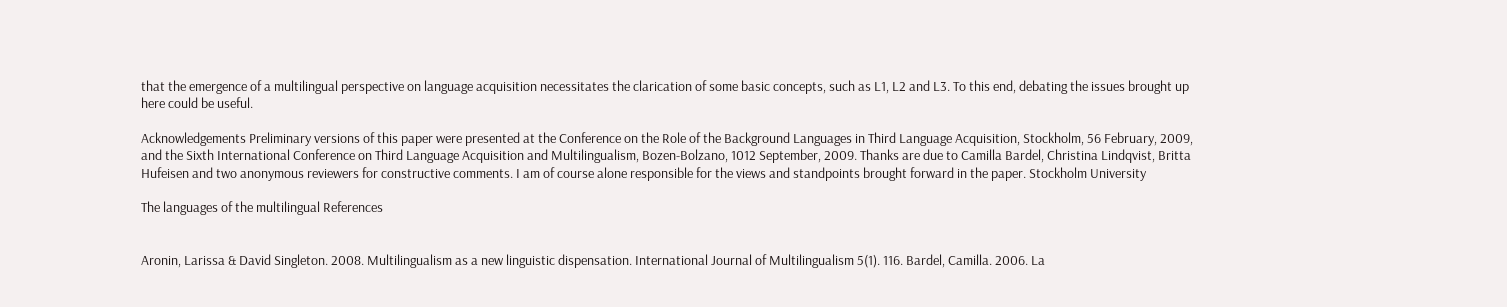that the emergence of a multilingual perspective on language acquisition necessitates the clarication of some basic concepts, such as L1, L2 and L3. To this end, debating the issues brought up here could be useful.

Acknowledgements Preliminary versions of this paper were presented at the Conference on the Role of the Background Languages in Third Language Acquisition, Stockholm, 56 February, 2009, and the Sixth International Conference on Third Language Acquisition and Multilingualism, Bozen-Bolzano, 1012 September, 2009. Thanks are due to Camilla Bardel, Christina Lindqvist, Britta Hufeisen and two anonymous reviewers for constructive comments. I am of course alone responsible for the views and standpoints brought forward in the paper. Stockholm University

The languages of the multilingual References


Aronin, Larissa & David Singleton. 2008. Multilingualism as a new linguistic dispensation. International Journal of Multilingualism 5(1). 116. Bardel, Camilla. 2006. La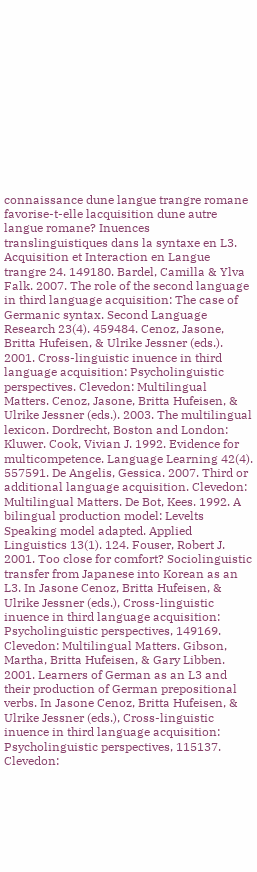connaissance dune langue trangre romane favorise-t-elle lacquisition dune autre langue romane? Inuences translinguistiques dans la syntaxe en L3. Acquisition et Interaction en Langue trangre 24. 149180. Bardel, Camilla & Ylva Falk. 2007. The role of the second language in third language acquisition: The case of Germanic syntax. Second Language Research 23(4). 459484. Cenoz, Jasone, Britta Hufeisen, & Ulrike Jessner (eds.). 2001. Cross-linguistic inuence in third language acquisition: Psycholinguistic perspectives. Clevedon: Multilingual Matters. Cenoz, Jasone, Britta Hufeisen, & Ulrike Jessner (eds.). 2003. The multilingual lexicon. Dordrecht, Boston and London: Kluwer. Cook, Vivian J. 1992. Evidence for multicompetence. Language Learning 42(4). 557591. De Angelis, Gessica. 2007. Third or additional language acquisition. Clevedon: Multilingual Matters. De Bot, Kees. 1992. A bilingual production model: Levelts Speaking model adapted. Applied Linguistics 13(1). 124. Fouser, Robert J. 2001. Too close for comfort? Sociolinguistic transfer from Japanese into Korean as an L3. In Jasone Cenoz, Britta Hufeisen, & Ulrike Jessner (eds.), Cross-linguistic inuence in third language acquisition: Psycholinguistic perspectives, 149169. Clevedon: Multilingual Matters. Gibson, Martha, Britta Hufeisen, & Gary Libben. 2001. Learners of German as an L3 and their production of German prepositional verbs. In Jasone Cenoz, Britta Hufeisen, & Ulrike Jessner (eds.), Cross-linguistic inuence in third language acquisition: Psycholinguistic perspectives, 115137. Clevedon: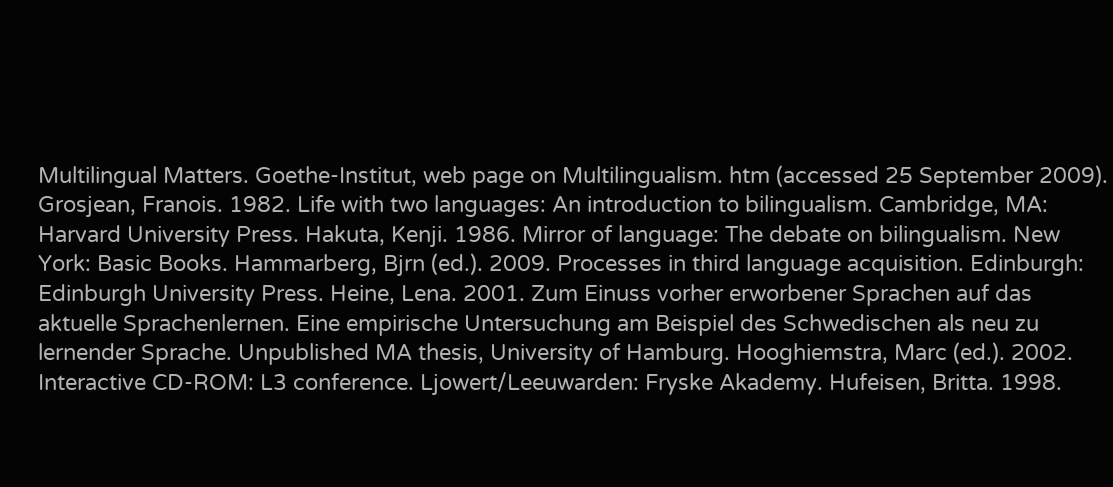Multilingual Matters. Goethe-Institut, web page on Multilingualism. htm (accessed 25 September 2009). Grosjean, Franois. 1982. Life with two languages: An introduction to bilingualism. Cambridge, MA: Harvard University Press. Hakuta, Kenji. 1986. Mirror of language: The debate on bilingualism. New York: Basic Books. Hammarberg, Bjrn (ed.). 2009. Processes in third language acquisition. Edinburgh: Edinburgh University Press. Heine, Lena. 2001. Zum Einuss vorher erworbener Sprachen auf das aktuelle Sprachenlernen. Eine empirische Untersuchung am Beispiel des Schwedischen als neu zu lernender Sprache. Unpublished MA thesis, University of Hamburg. Hooghiemstra, Marc (ed.). 2002. Interactive CD-ROM: L3 conference. Ljowert/Leeuwarden: Fryske Akademy. Hufeisen, Britta. 1998.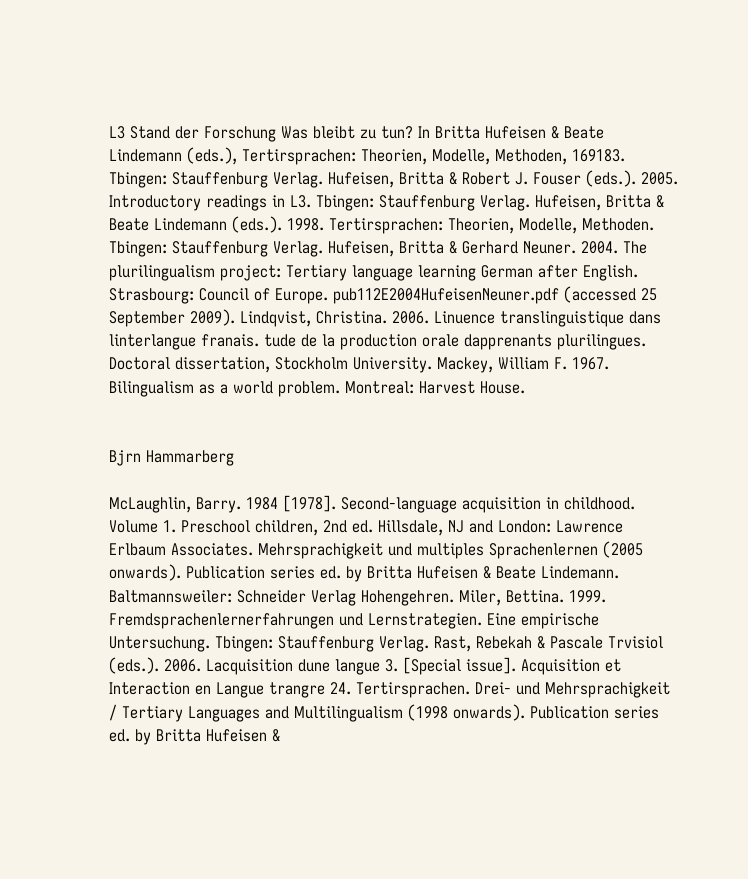L3 Stand der Forschung Was bleibt zu tun? In Britta Hufeisen & Beate Lindemann (eds.), Tertirsprachen: Theorien, Modelle, Methoden, 169183. Tbingen: Stauffenburg Verlag. Hufeisen, Britta & Robert J. Fouser (eds.). 2005. Introductory readings in L3. Tbingen: Stauffenburg Verlag. Hufeisen, Britta & Beate Lindemann (eds.). 1998. Tertirsprachen: Theorien, Modelle, Methoden. Tbingen: Stauffenburg Verlag. Hufeisen, Britta & Gerhard Neuner. 2004. The plurilingualism project: Tertiary language learning German after English. Strasbourg: Council of Europe. pub112E2004HufeisenNeuner.pdf (accessed 25 September 2009). Lindqvist, Christina. 2006. Linuence translinguistique dans linterlangue franais. tude de la production orale dapprenants plurilingues. Doctoral dissertation, Stockholm University. Mackey, William F. 1967. Bilingualism as a world problem. Montreal: Harvest House.


Bjrn Hammarberg

McLaughlin, Barry. 1984 [1978]. Second-language acquisition in childhood. Volume 1. Preschool children, 2nd ed. Hillsdale, NJ and London: Lawrence Erlbaum Associates. Mehrsprachigkeit und multiples Sprachenlernen (2005 onwards). Publication series ed. by Britta Hufeisen & Beate Lindemann. Baltmannsweiler: Schneider Verlag Hohengehren. Miler, Bettina. 1999. Fremdsprachenlernerfahrungen und Lernstrategien. Eine empirische Untersuchung. Tbingen: Stauffenburg Verlag. Rast, Rebekah & Pascale Trvisiol (eds.). 2006. Lacquisition dune langue 3. [Special issue]. Acquisition et Interaction en Langue trangre 24. Tertirsprachen. Drei- und Mehrsprachigkeit / Tertiary Languages and Multilingualism (1998 onwards). Publication series ed. by Britta Hufeisen &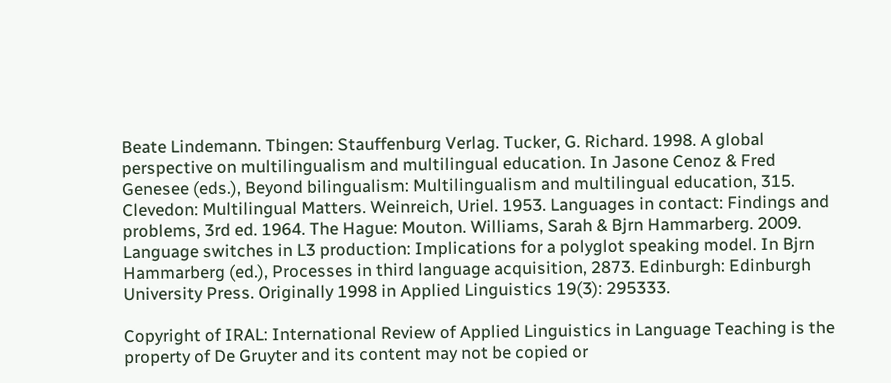Beate Lindemann. Tbingen: Stauffenburg Verlag. Tucker, G. Richard. 1998. A global perspective on multilingualism and multilingual education. In Jasone Cenoz & Fred Genesee (eds.), Beyond bilingualism: Multilingualism and multilingual education, 315. Clevedon: Multilingual Matters. Weinreich, Uriel. 1953. Languages in contact: Findings and problems, 3rd ed. 1964. The Hague: Mouton. Williams, Sarah & Bjrn Hammarberg. 2009. Language switches in L3 production: Implications for a polyglot speaking model. In Bjrn Hammarberg (ed.), Processes in third language acquisition, 2873. Edinburgh: Edinburgh University Press. Originally 1998 in Applied Linguistics 19(3): 295333.

Copyright of IRAL: International Review of Applied Linguistics in Language Teaching is the property of De Gruyter and its content may not be copied or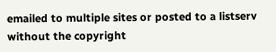emailed to multiple sites or posted to a listserv without the copyright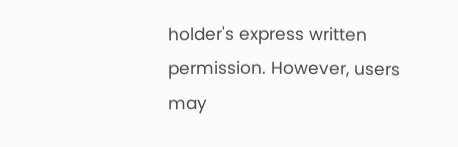holder's express written permission. However, users may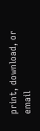print, download, or email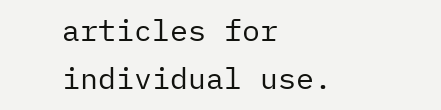articles for individual use.